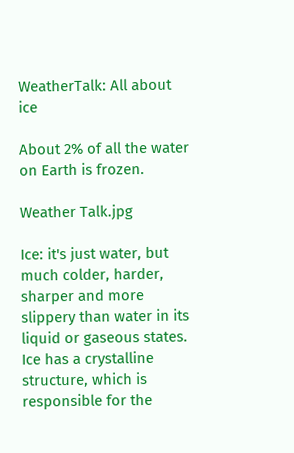WeatherTalk: All about ice

About 2% of all the water on Earth is frozen.

Weather Talk.jpg

Ice: it's just water, but much colder, harder, sharper and more slippery than water in its liquid or gaseous states. Ice has a crystalline structure, which is responsible for the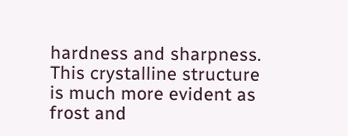hardness and sharpness. This crystalline structure is much more evident as frost and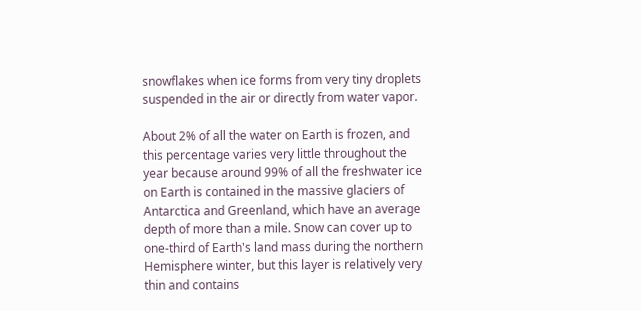snowflakes when ice forms from very tiny droplets suspended in the air or directly from water vapor.

About 2% of all the water on Earth is frozen, and this percentage varies very little throughout the year because around 99% of all the freshwater ice on Earth is contained in the massive glaciers of Antarctica and Greenland, which have an average depth of more than a mile. Snow can cover up to one-third of Earth's land mass during the northern Hemisphere winter, but this layer is relatively very thin and contains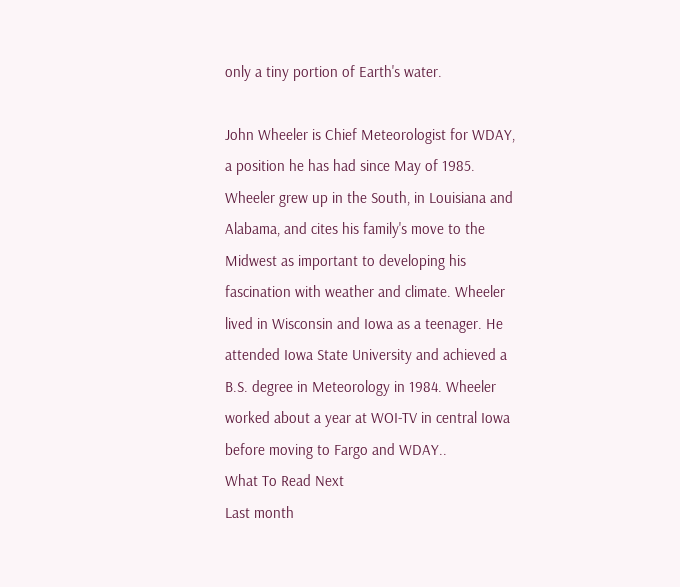only a tiny portion of Earth's water.

John Wheeler is Chief Meteorologist for WDAY, a position he has had since May of 1985. Wheeler grew up in the South, in Louisiana and Alabama, and cites his family's move to the Midwest as important to developing his fascination with weather and climate. Wheeler lived in Wisconsin and Iowa as a teenager. He attended Iowa State University and achieved a B.S. degree in Meteorology in 1984. Wheeler worked about a year at WOI-TV in central Iowa before moving to Fargo and WDAY..
What To Read Next
Last month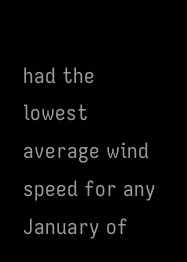had the lowest average wind speed for any January of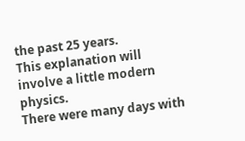the past 25 years.
This explanation will involve a little modern physics.
There were many days with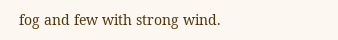fog and few with strong wind.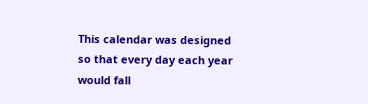This calendar was designed so that every day each year would fall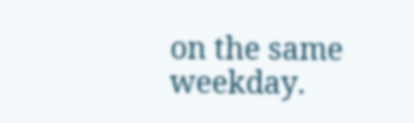on the same weekday.